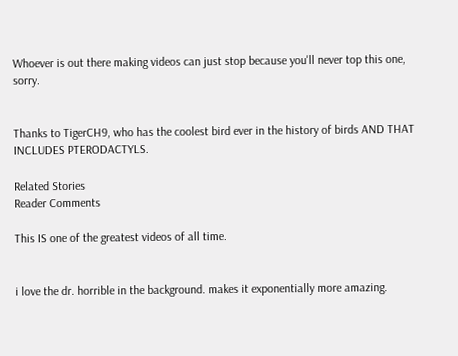Whoever is out there making videos can just stop because you'll never top this one, sorry.


Thanks to TigerCH9, who has the coolest bird ever in the history of birds AND THAT INCLUDES PTERODACTYLS.

Related Stories
Reader Comments

This IS one of the greatest videos of all time.


i love the dr. horrible in the background. makes it exponentially more amazing.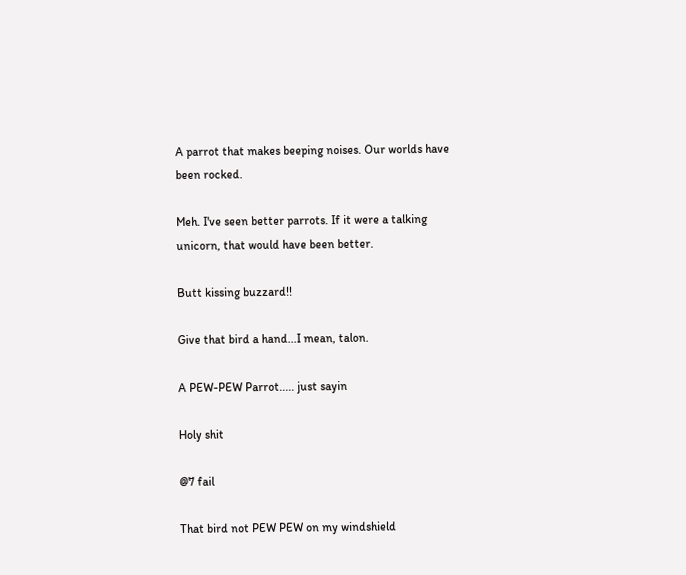A parrot that makes beeping noises. Our worlds have been rocked.

Meh. I've seen better parrots. If it were a talking unicorn, that would have been better.

Butt kissing buzzard!!

Give that bird a hand...I mean, talon.

A PEW-PEW Parrot..... just sayin

Holy shit

@7 fail

That bird not PEW PEW on my windshield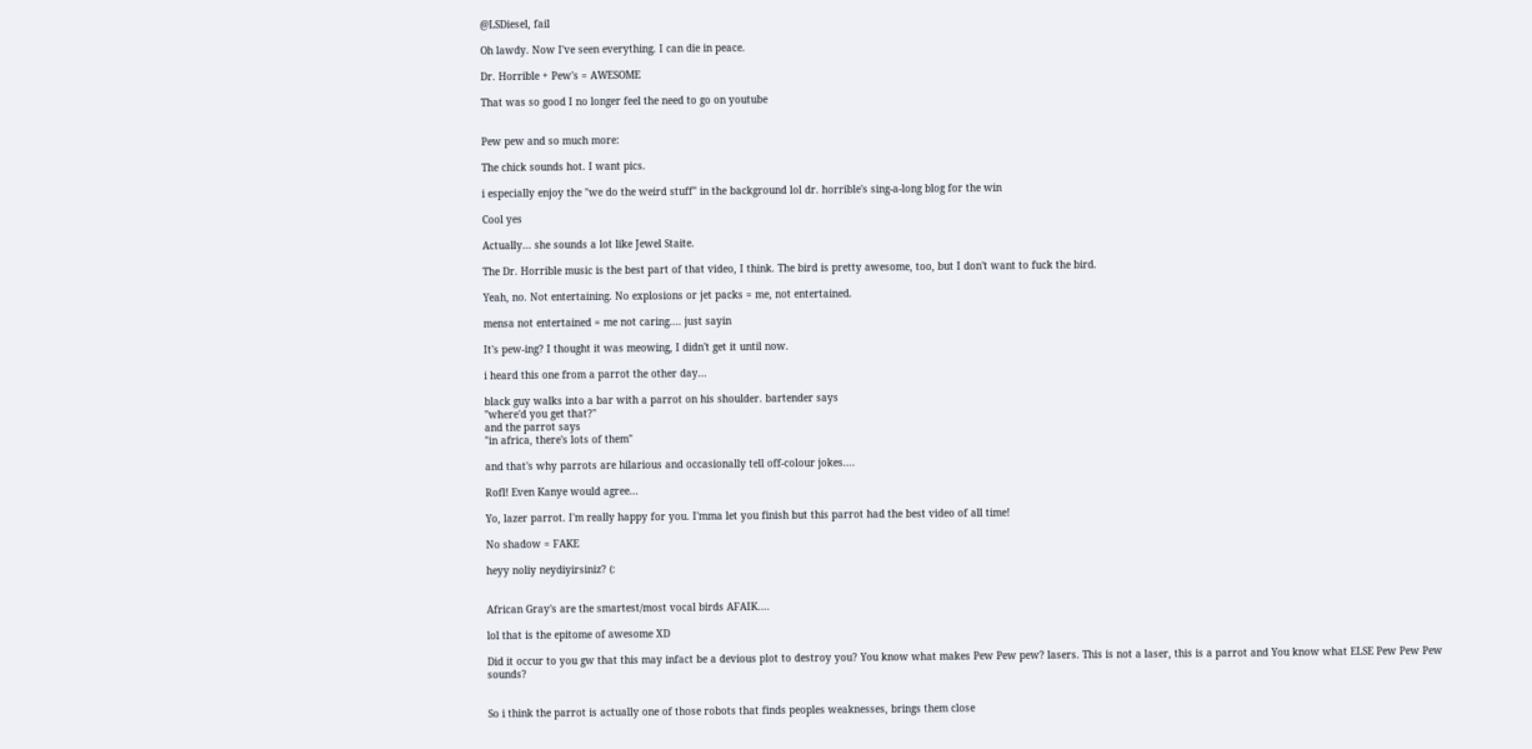@LSDiesel, fail

Oh lawdy. Now I've seen everything. I can die in peace.

Dr. Horrible + Pew's = AWESOME

That was so good I no longer feel the need to go on youtube


Pew pew and so much more:

The chick sounds hot. I want pics.

i especially enjoy the "we do the weird stuff" in the background lol dr. horrible's sing-a-long blog for the win

Cool yes

Actually... she sounds a lot like Jewel Staite.

The Dr. Horrible music is the best part of that video, I think. The bird is pretty awesome, too, but I don't want to fuck the bird.

Yeah, no. Not entertaining. No explosions or jet packs = me, not entertained.

mensa not entertained = me not caring.... just sayin

It's pew-ing? I thought it was meowing, I didn't get it until now.

i heard this one from a parrot the other day...

black guy walks into a bar with a parrot on his shoulder. bartender says
"where'd you get that?"
and the parrot says
"in africa, there's lots of them"

and that's why parrots are hilarious and occasionally tell off-colour jokes....

Rofl! Even Kanye would agree...

Yo, lazer parrot. I'm really happy for you. I'mma let you finish but this parrot had the best video of all time!

No shadow = FAKE

heyy noliy neydiyirsiniz? (:


African Gray's are the smartest/most vocal birds AFAIK....

lol that is the epitome of awesome XD

Did it occur to you gw that this may infact be a devious plot to destroy you? You know what makes Pew Pew pew? lasers. This is not a laser, this is a parrot and You know what ELSE Pew Pew Pew sounds?


So i think the parrot is actually one of those robots that finds peoples weaknesses, brings them close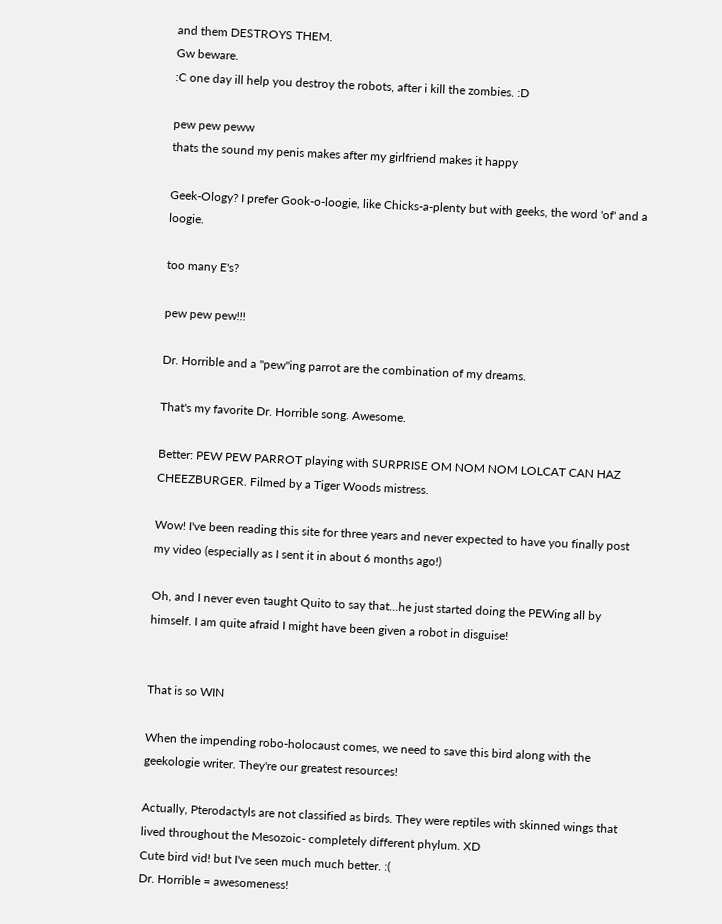and them DESTROYS THEM.
Gw beware.
:C one day ill help you destroy the robots, after i kill the zombies. :D

pew pew peww
thats the sound my penis makes after my girlfriend makes it happy

Geek-Ology? I prefer Gook-o-loogie, like Chicks-a-plenty but with geeks, the word 'of' and a loogie.

too many E's?

pew pew pew!!!

Dr. Horrible and a "pew"ing parrot are the combination of my dreams.

That's my favorite Dr. Horrible song. Awesome.

Better: PEW PEW PARROT playing with SURPRISE OM NOM NOM LOLCAT CAN HAZ CHEEZBURGER. Filmed by a Tiger Woods mistress.

Wow! I've been reading this site for three years and never expected to have you finally post my video (especially as I sent it in about 6 months ago!)

Oh, and I never even taught Quito to say that...he just started doing the PEWing all by himself. I am quite afraid I might have been given a robot in disguise!


That is so WIN

When the impending robo-holocaust comes, we need to save this bird along with the geekologie writer. They're our greatest resources!

Actually, Pterodactyls are not classified as birds. They were reptiles with skinned wings that lived throughout the Mesozoic- completely different phylum. XD
Cute bird vid! but I've seen much much better. :(
Dr. Horrible = awesomeness!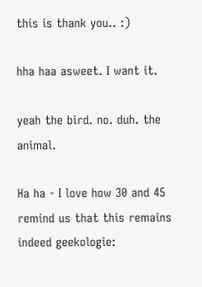this is thank you.. :)

hha haa asweet. I want it.

yeah the bird. no. duh. the animal.

Ha ha - I love how 30 and 45 remind us that this remains indeed geekologie: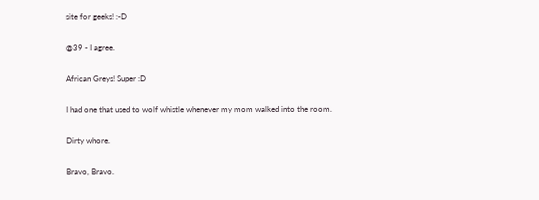site for geeks! :-D

@39 - I agree.

African Greys! Super :D

I had one that used to wolf whistle whenever my mom walked into the room.

Dirty whore.

Bravo, Bravo.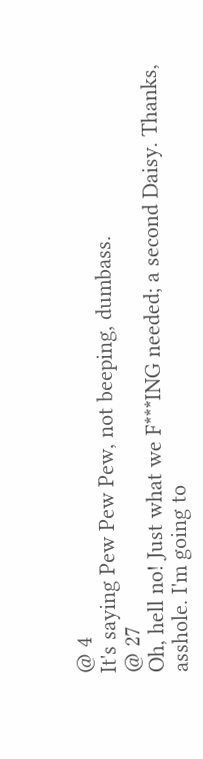@ 4
It's saying Pew Pew Pew, not beeping, dumbass.
@ 27
Oh, hell no! Just what we F***ING needed; a second Daisy. Thanks, asshole. I'm going to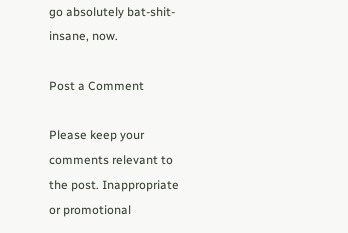go absolutely bat-shit-insane, now.

Post a Comment

Please keep your comments relevant to the post. Inappropriate or promotional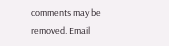comments may be removed. Email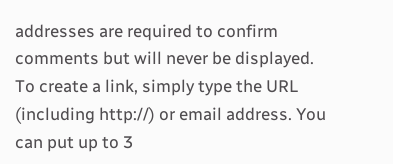addresses are required to confirm comments but will never be displayed. To create a link, simply type the URL (including http://) or email address. You can put up to 3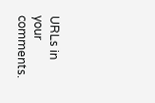URLs in your comments.